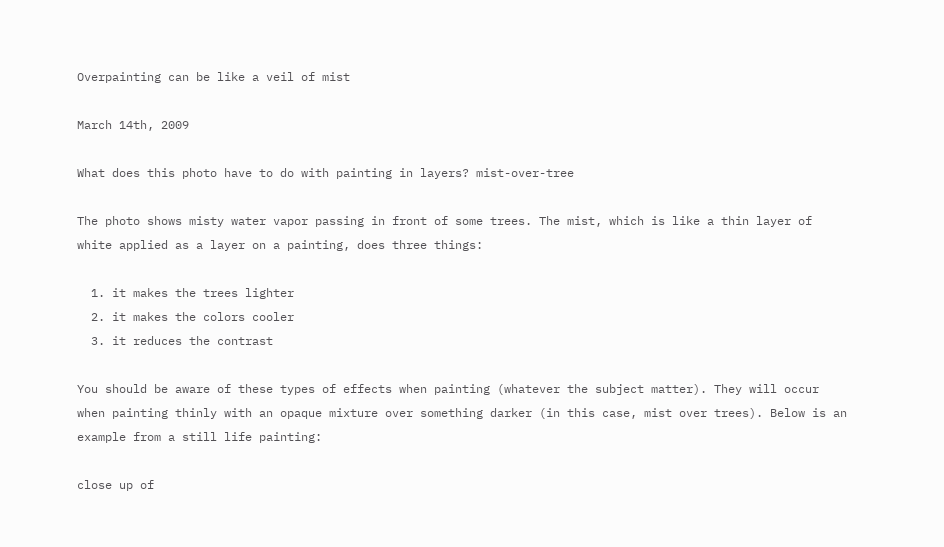Overpainting can be like a veil of mist

March 14th, 2009

What does this photo have to do with painting in layers? mist-over-tree

The photo shows misty water vapor passing in front of some trees. The mist, which is like a thin layer of white applied as a layer on a painting, does three things:

  1. it makes the trees lighter
  2. it makes the colors cooler
  3. it reduces the contrast

You should be aware of these types of effects when painting (whatever the subject matter). They will occur when painting thinly with an opaque mixture over something darker (in this case, mist over trees). Below is an example from a still life painting:

close up of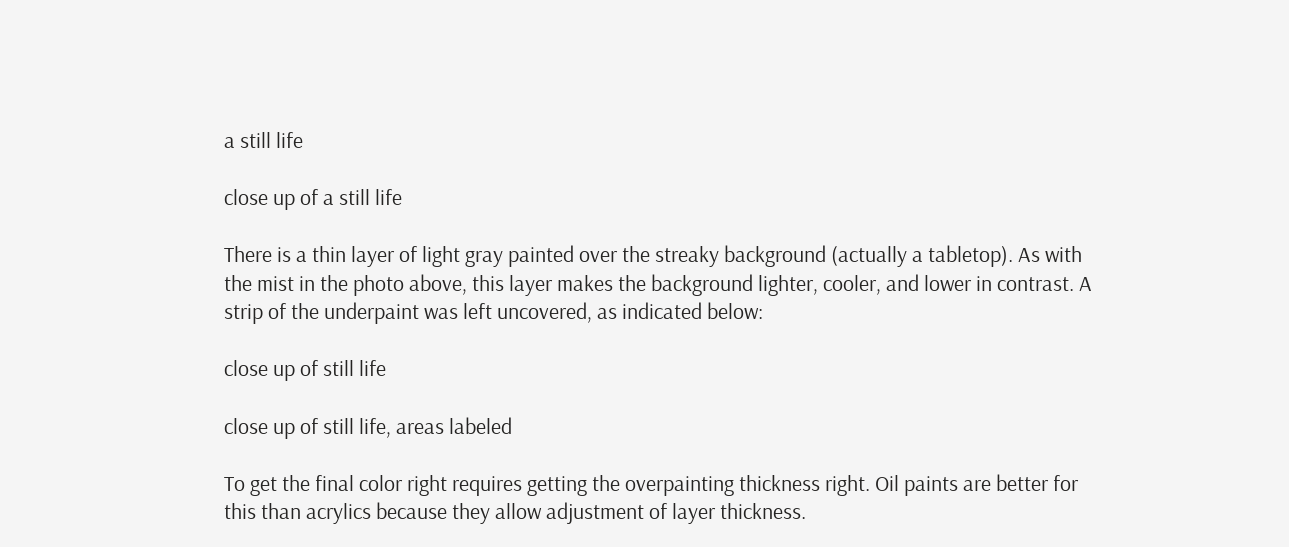a still life

close up of a still life

There is a thin layer of light gray painted over the streaky background (actually a tabletop). As with the mist in the photo above, this layer makes the background lighter, cooler, and lower in contrast. A strip of the underpaint was left uncovered, as indicated below:

close up of still life

close up of still life, areas labeled

To get the final color right requires getting the overpainting thickness right. Oil paints are better for this than acrylics because they allow adjustment of layer thickness.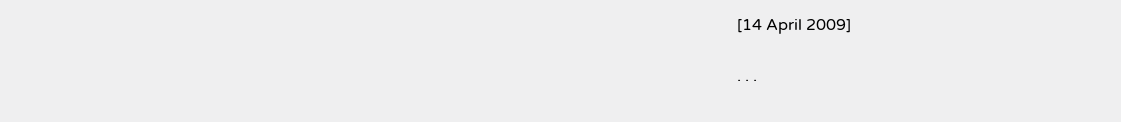[14 April 2009]

. . .